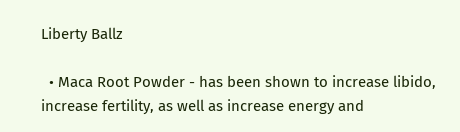Liberty Ballz

  • Maca Root Powder - has been shown to increase libido, increase fertility, as well as increase energy and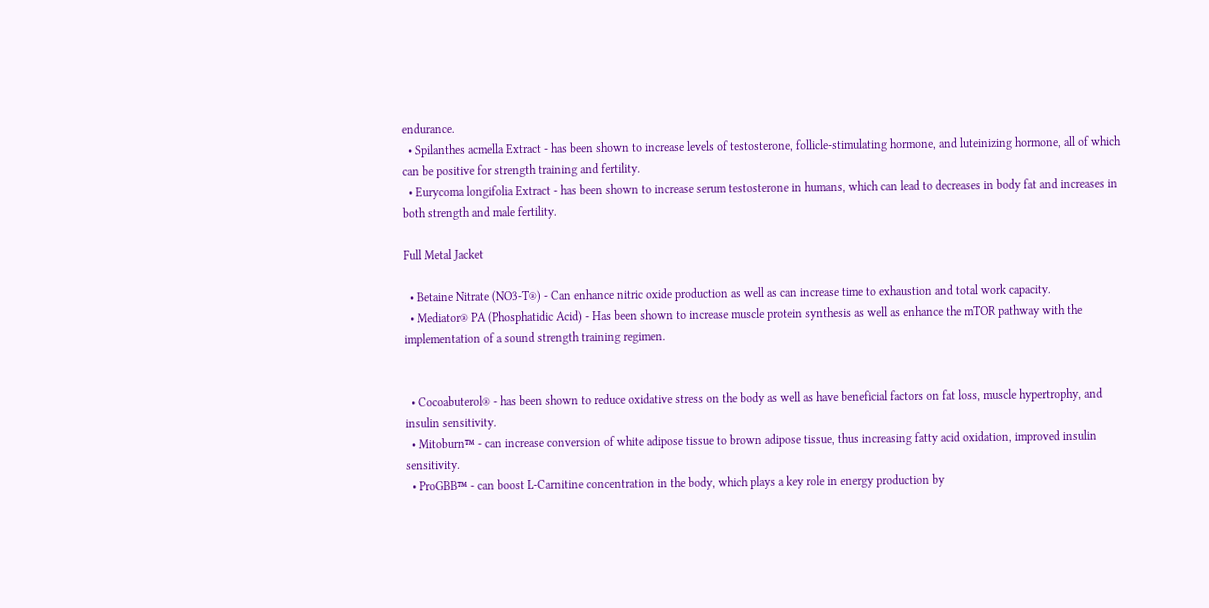endurance.
  • Spilanthes acmella Extract - has been shown to increase levels of testosterone, follicle-stimulating hormone, and luteinizing hormone, all of which can be positive for strength training and fertility.
  • Eurycoma longifolia Extract - has been shown to increase serum testosterone in humans, which can lead to decreases in body fat and increases in both strength and male fertility.

Full Metal Jacket

  • Betaine Nitrate (NO3-T®) - Can enhance nitric oxide production as well as can increase time to exhaustion and total work capacity.
  • Mediator® PA (Phosphatidic Acid) - Has been shown to increase muscle protein synthesis as well as enhance the mTOR pathway with the implementation of a sound strength training regimen.


  • Cocoabuterol® - has been shown to reduce oxidative stress on the body as well as have beneficial factors on fat loss, muscle hypertrophy, and insulin sensitivity.
  • Mitoburn™ - can increase conversion of white adipose tissue to brown adipose tissue, thus increasing fatty acid oxidation, improved insulin sensitivity.
  • ProGBB™ - can boost L-Carnitine concentration in the body, which plays a key role in energy production by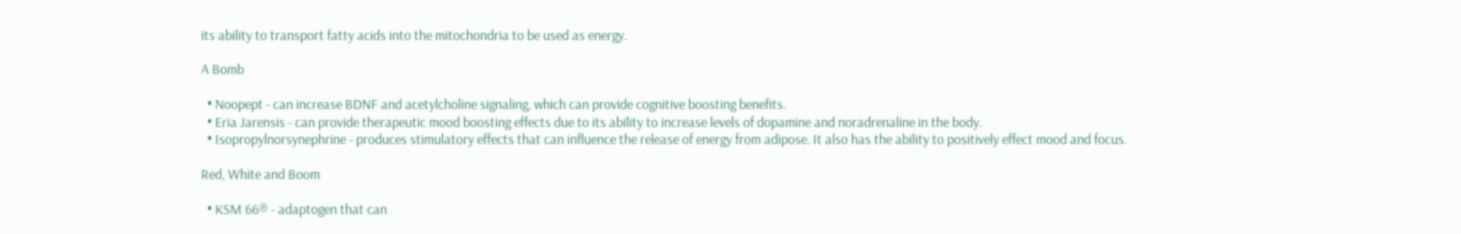its ability to transport fatty acids into the mitochondria to be used as energy.

A Bomb

  • Noopept - can increase BDNF and acetylcholine signaling, which can provide cognitive boosting benefits.
  • Eria Jarensis - can provide therapeutic mood boosting effects due to its ability to increase levels of dopamine and noradrenaline in the body.
  • Isopropylnorsynephrine - produces stimulatory effects that can influence the release of energy from adipose. It also has the ability to positively effect mood and focus.

Red, White and Boom

  • KSM 66® - adaptogen that can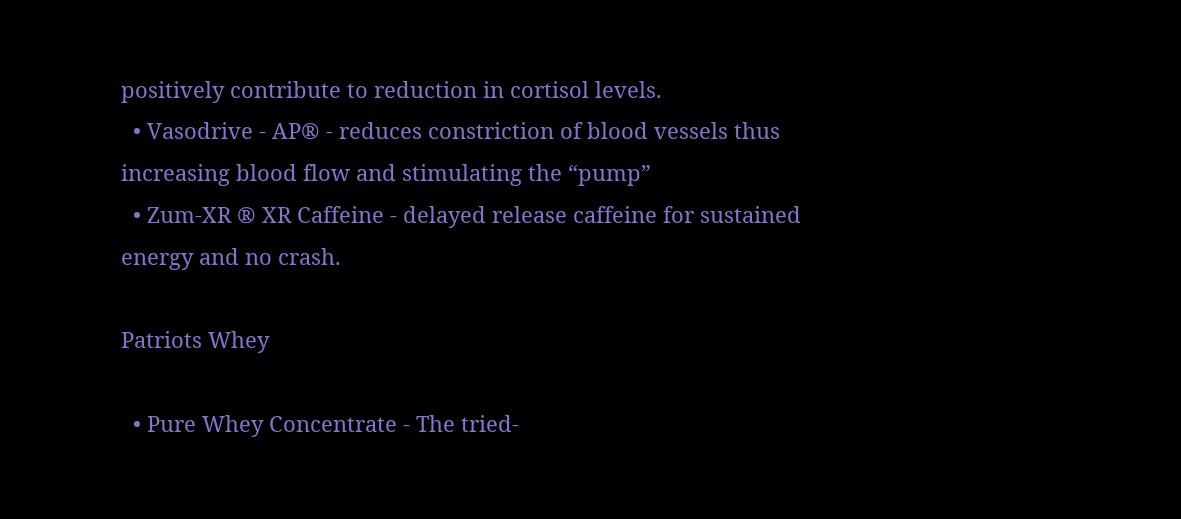positively contribute to reduction in cortisol levels.
  • Vasodrive - AP® - reduces constriction of blood vessels thus increasing blood flow and stimulating the “pump”
  • Zum-XR ® XR Caffeine - delayed release caffeine for sustained energy and no crash.

Patriots Whey

  • Pure Whey Concentrate - The tried-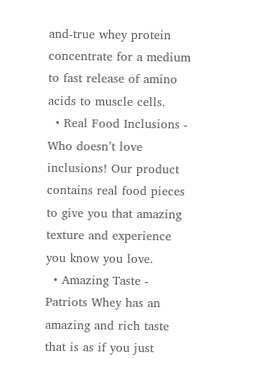and-true whey protein concentrate for a medium to fast release of amino acids to muscle cells.
  • Real Food Inclusions - Who doesn’t love inclusions! Our product contains real food pieces to give you that amazing texture and experience you know you love.
  • Amazing Taste - Patriots Whey has an amazing and rich taste that is as if you just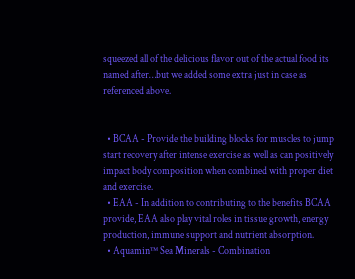squeezed all of the delicious flavor out of the actual food its named after…but we added some extra just in case as referenced above.


  • BCAA - Provide the building blocks for muscles to jump start recovery after intense exercise as well as can positively impact body composition when combined with proper diet and exercise.
  • EAA - In addition to contributing to the benefits BCAA provide, EAA also play vital roles in tissue growth, energy production, immune support and nutrient absorption.
  • Aquamin™ Sea Minerals - Combination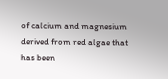of calcium and magnesium derived from red algae that has been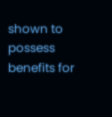shown to possess benefits for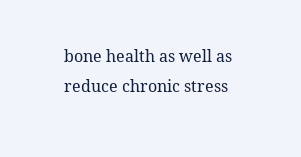bone health as well as reduce chronic stress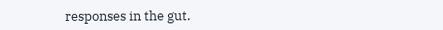responses in the gut.